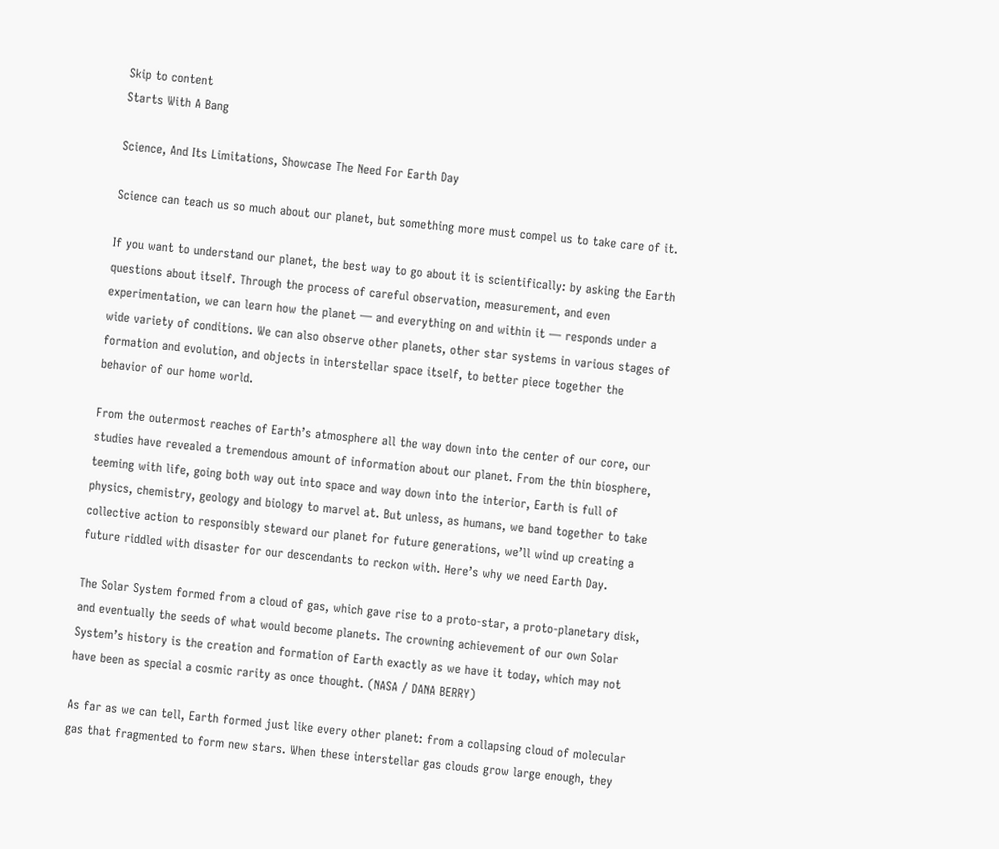Skip to content
Starts With A Bang

Science, And Its Limitations, Showcase The Need For Earth Day

Science can teach us so much about our planet, but something more must compel us to take care of it.

If you want to understand our planet, the best way to go about it is scientifically: by asking the Earth questions about itself. Through the process of careful observation, measurement, and even experimentation, we can learn how the planet — and everything on and within it — responds under a wide variety of conditions. We can also observe other planets, other star systems in various stages of formation and evolution, and objects in interstellar space itself, to better piece together the behavior of our home world.

From the outermost reaches of Earth’s atmosphere all the way down into the center of our core, our studies have revealed a tremendous amount of information about our planet. From the thin biosphere, teeming with life, going both way out into space and way down into the interior, Earth is full of physics, chemistry, geology and biology to marvel at. But unless, as humans, we band together to take collective action to responsibly steward our planet for future generations, we’ll wind up creating a future riddled with disaster for our descendants to reckon with. Here’s why we need Earth Day.

The Solar System formed from a cloud of gas, which gave rise to a proto-star, a proto-planetary disk, and eventually the seeds of what would become planets. The crowning achievement of our own Solar System’s history is the creation and formation of Earth exactly as we have it today, which may not have been as special a cosmic rarity as once thought. (NASA / DANA BERRY)

As far as we can tell, Earth formed just like every other planet: from a collapsing cloud of molecular gas that fragmented to form new stars. When these interstellar gas clouds grow large enough, they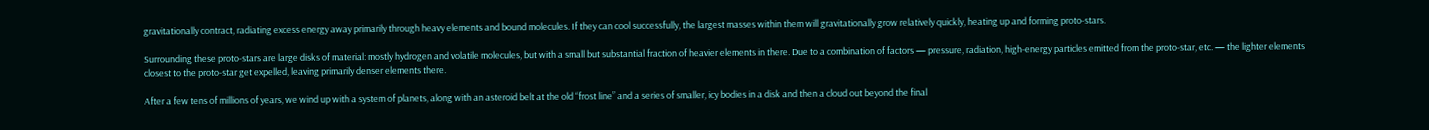gravitationally contract, radiating excess energy away primarily through heavy elements and bound molecules. If they can cool successfully, the largest masses within them will gravitationally grow relatively quickly, heating up and forming proto-stars.

Surrounding these proto-stars are large disks of material: mostly hydrogen and volatile molecules, but with a small but substantial fraction of heavier elements in there. Due to a combination of factors — pressure, radiation, high-energy particles emitted from the proto-star, etc. — the lighter elements closest to the proto-star get expelled, leaving primarily denser elements there.

After a few tens of millions of years, we wind up with a system of planets, along with an asteroid belt at the old “frost line” and a series of smaller, icy bodies in a disk and then a cloud out beyond the final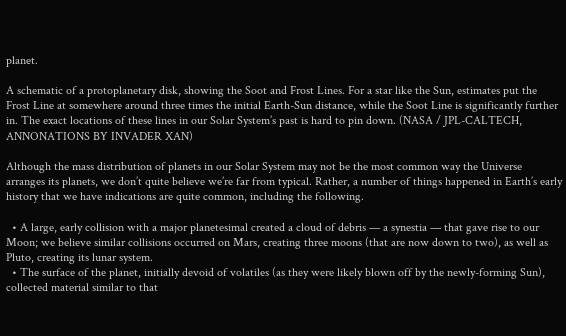planet.

A schematic of a protoplanetary disk, showing the Soot and Frost Lines. For a star like the Sun, estimates put the Frost Line at somewhere around three times the initial Earth-Sun distance, while the Soot Line is significantly further in. The exact locations of these lines in our Solar System’s past is hard to pin down. (NASA / JPL-CALTECH, ANNONATIONS BY INVADER XAN)

Although the mass distribution of planets in our Solar System may not be the most common way the Universe arranges its planets, we don’t quite believe we’re far from typical. Rather, a number of things happened in Earth’s early history that we have indications are quite common, including the following.

  • A large, early collision with a major planetesimal created a cloud of debris — a synestia — that gave rise to our Moon; we believe similar collisions occurred on Mars, creating three moons (that are now down to two), as well as Pluto, creating its lunar system.
  • The surface of the planet, initially devoid of volatiles (as they were likely blown off by the newly-forming Sun), collected material similar to that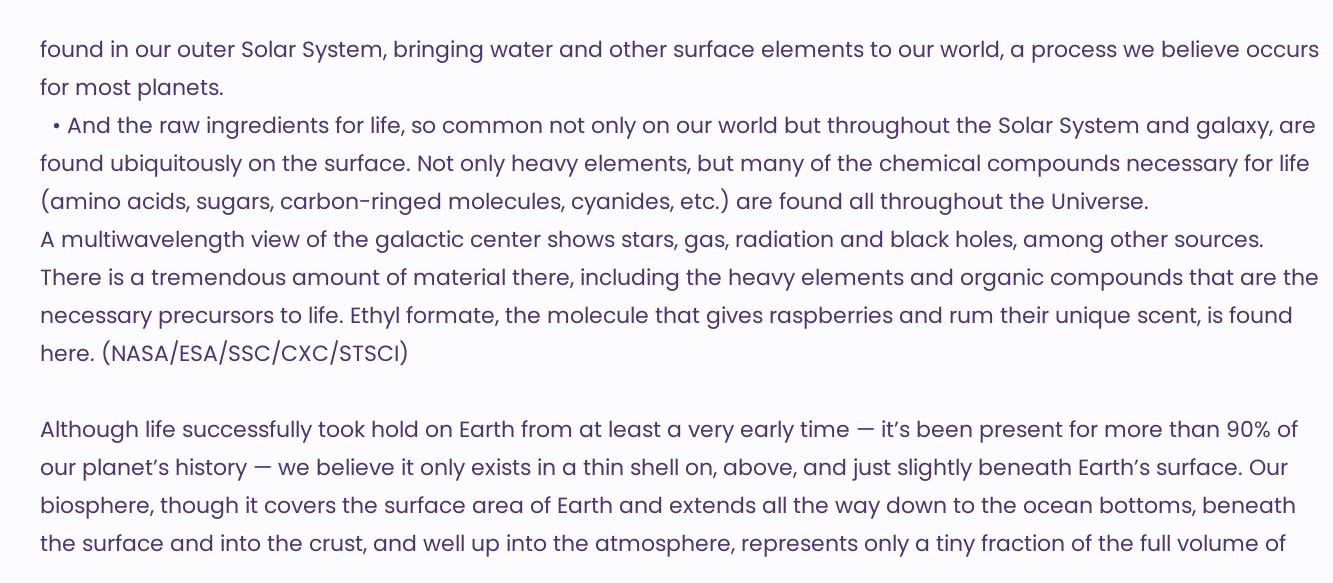found in our outer Solar System, bringing water and other surface elements to our world, a process we believe occurs for most planets.
  • And the raw ingredients for life, so common not only on our world but throughout the Solar System and galaxy, are found ubiquitously on the surface. Not only heavy elements, but many of the chemical compounds necessary for life (amino acids, sugars, carbon-ringed molecules, cyanides, etc.) are found all throughout the Universe.
A multiwavelength view of the galactic center shows stars, gas, radiation and black holes, among other sources. There is a tremendous amount of material there, including the heavy elements and organic compounds that are the necessary precursors to life. Ethyl formate, the molecule that gives raspberries and rum their unique scent, is found here. (NASA/ESA/SSC/CXC/STSCI)

Although life successfully took hold on Earth from at least a very early time — it’s been present for more than 90% of our planet’s history — we believe it only exists in a thin shell on, above, and just slightly beneath Earth’s surface. Our biosphere, though it covers the surface area of Earth and extends all the way down to the ocean bottoms, beneath the surface and into the crust, and well up into the atmosphere, represents only a tiny fraction of the full volume of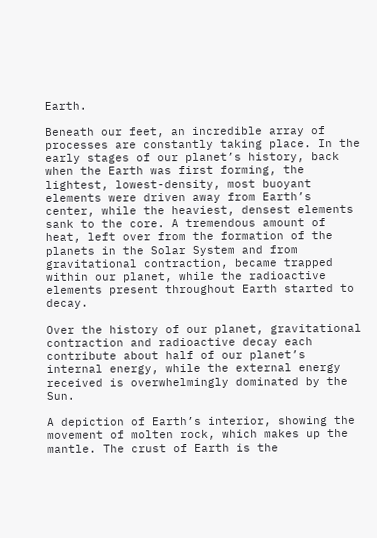Earth.

Beneath our feet, an incredible array of processes are constantly taking place. In the early stages of our planet’s history, back when the Earth was first forming, the lightest, lowest-density, most buoyant elements were driven away from Earth’s center, while the heaviest, densest elements sank to the core. A tremendous amount of heat, left over from the formation of the planets in the Solar System and from gravitational contraction, became trapped within our planet, while the radioactive elements present throughout Earth started to decay.

Over the history of our planet, gravitational contraction and radioactive decay each contribute about half of our planet’s internal energy, while the external energy received is overwhelmingly dominated by the Sun.

A depiction of Earth’s interior, showing the movement of molten rock, which makes up the mantle. The crust of Earth is the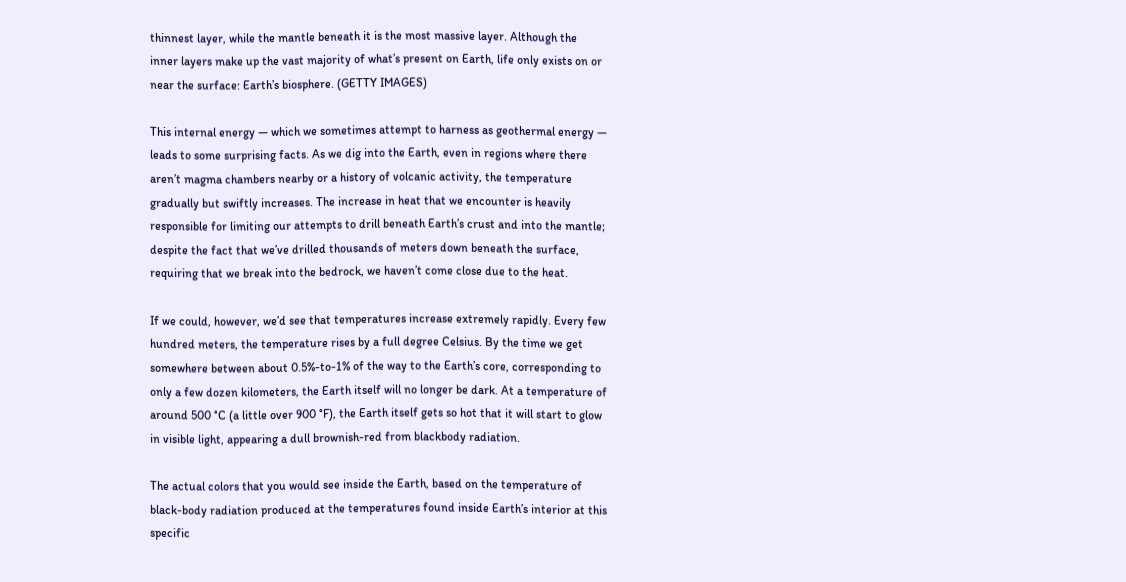thinnest layer, while the mantle beneath it is the most massive layer. Although the inner layers make up the vast majority of what’s present on Earth, life only exists on or near the surface: Earth’s biosphere. (GETTY IMAGES)

This internal energy — which we sometimes attempt to harness as geothermal energy — leads to some surprising facts. As we dig into the Earth, even in regions where there aren’t magma chambers nearby or a history of volcanic activity, the temperature gradually but swiftly increases. The increase in heat that we encounter is heavily responsible for limiting our attempts to drill beneath Earth’s crust and into the mantle; despite the fact that we’ve drilled thousands of meters down beneath the surface, requiring that we break into the bedrock, we haven’t come close due to the heat.

If we could, however, we’d see that temperatures increase extremely rapidly. Every few hundred meters, the temperature rises by a full degree Celsius. By the time we get somewhere between about 0.5%-to-1% of the way to the Earth’s core, corresponding to only a few dozen kilometers, the Earth itself will no longer be dark. At a temperature of around 500 °C (a little over 900 °F), the Earth itself gets so hot that it will start to glow in visible light, appearing a dull brownish-red from blackbody radiation.

The actual colors that you would see inside the Earth, based on the temperature of black-body radiation produced at the temperatures found inside Earth’s interior at this specific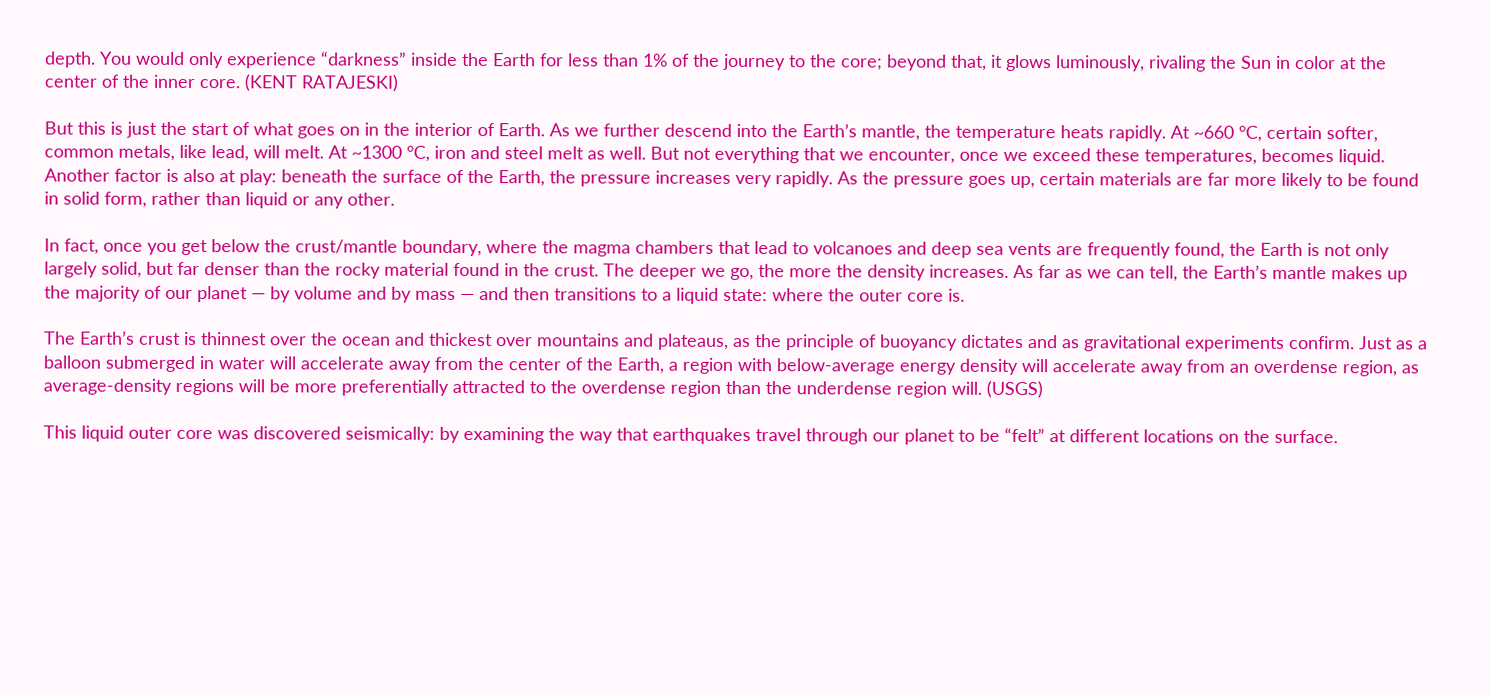depth. You would only experience “darkness” inside the Earth for less than 1% of the journey to the core; beyond that, it glows luminously, rivaling the Sun in color at the center of the inner core. (KENT RATAJESKI)

But this is just the start of what goes on in the interior of Earth. As we further descend into the Earth’s mantle, the temperature heats rapidly. At ~660 °C, certain softer, common metals, like lead, will melt. At ~1300 °C, iron and steel melt as well. But not everything that we encounter, once we exceed these temperatures, becomes liquid. Another factor is also at play: beneath the surface of the Earth, the pressure increases very rapidly. As the pressure goes up, certain materials are far more likely to be found in solid form, rather than liquid or any other.

In fact, once you get below the crust/mantle boundary, where the magma chambers that lead to volcanoes and deep sea vents are frequently found, the Earth is not only largely solid, but far denser than the rocky material found in the crust. The deeper we go, the more the density increases. As far as we can tell, the Earth’s mantle makes up the majority of our planet — by volume and by mass — and then transitions to a liquid state: where the outer core is.

The Earth’s crust is thinnest over the ocean and thickest over mountains and plateaus, as the principle of buoyancy dictates and as gravitational experiments confirm. Just as a balloon submerged in water will accelerate away from the center of the Earth, a region with below-average energy density will accelerate away from an overdense region, as average-density regions will be more preferentially attracted to the overdense region than the underdense region will. (USGS)

This liquid outer core was discovered seismically: by examining the way that earthquakes travel through our planet to be “felt” at different locations on the surface.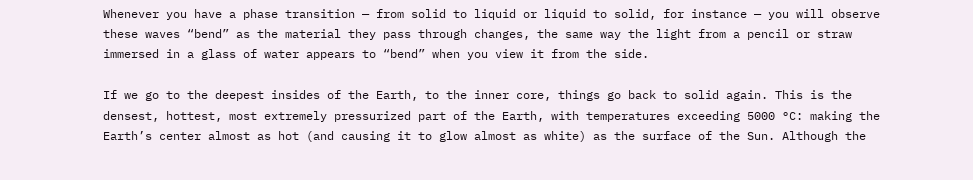Whenever you have a phase transition — from solid to liquid or liquid to solid, for instance — you will observe these waves “bend” as the material they pass through changes, the same way the light from a pencil or straw immersed in a glass of water appears to “bend” when you view it from the side.

If we go to the deepest insides of the Earth, to the inner core, things go back to solid again. This is the densest, hottest, most extremely pressurized part of the Earth, with temperatures exceeding 5000 °C: making the Earth’s center almost as hot (and causing it to glow almost as white) as the surface of the Sun. Although the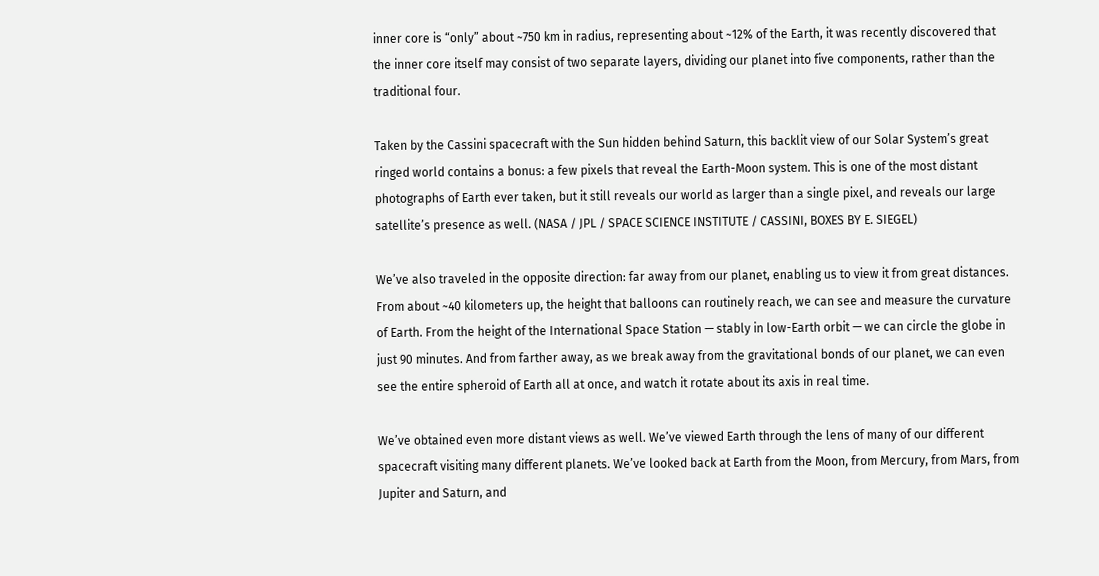inner core is “only” about ~750 km in radius, representing about ~12% of the Earth, it was recently discovered that the inner core itself may consist of two separate layers, dividing our planet into five components, rather than the traditional four.

Taken by the Cassini spacecraft with the Sun hidden behind Saturn, this backlit view of our Solar System’s great ringed world contains a bonus: a few pixels that reveal the Earth-Moon system. This is one of the most distant photographs of Earth ever taken, but it still reveals our world as larger than a single pixel, and reveals our large satellite’s presence as well. (NASA / JPL / SPACE SCIENCE INSTITUTE / CASSINI, BOXES BY E. SIEGEL)

We’ve also traveled in the opposite direction: far away from our planet, enabling us to view it from great distances. From about ~40 kilometers up, the height that balloons can routinely reach, we can see and measure the curvature of Earth. From the height of the International Space Station — stably in low-Earth orbit — we can circle the globe in just 90 minutes. And from farther away, as we break away from the gravitational bonds of our planet, we can even see the entire spheroid of Earth all at once, and watch it rotate about its axis in real time.

We’ve obtained even more distant views as well. We’ve viewed Earth through the lens of many of our different spacecraft visiting many different planets. We’ve looked back at Earth from the Moon, from Mercury, from Mars, from Jupiter and Saturn, and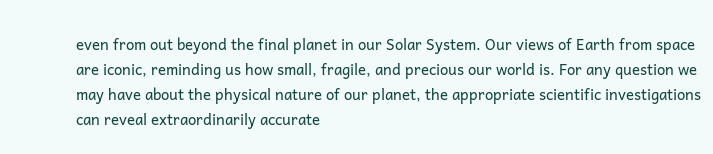even from out beyond the final planet in our Solar System. Our views of Earth from space are iconic, reminding us how small, fragile, and precious our world is. For any question we may have about the physical nature of our planet, the appropriate scientific investigations can reveal extraordinarily accurate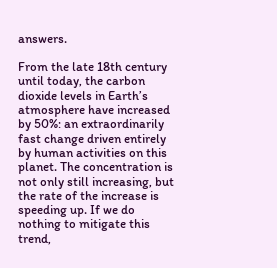answers.

From the late 18th century until today, the carbon dioxide levels in Earth’s atmosphere have increased by 50%: an extraordinarily fast change driven entirely by human activities on this planet. The concentration is not only still increasing, but the rate of the increase is speeding up. If we do nothing to mitigate this trend,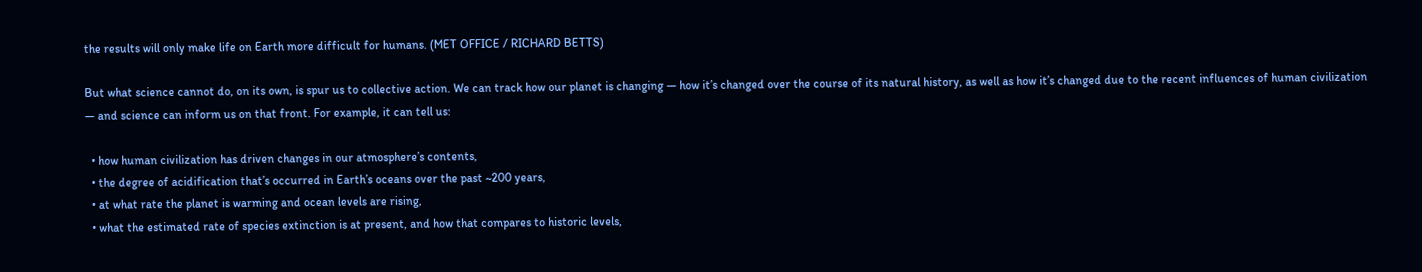the results will only make life on Earth more difficult for humans. (MET OFFICE / RICHARD BETTS)

But what science cannot do, on its own, is spur us to collective action. We can track how our planet is changing — how it’s changed over the course of its natural history, as well as how it’s changed due to the recent influences of human civilization — and science can inform us on that front. For example, it can tell us:

  • how human civilization has driven changes in our atmosphere’s contents,
  • the degree of acidification that’s occurred in Earth’s oceans over the past ~200 years,
  • at what rate the planet is warming and ocean levels are rising,
  • what the estimated rate of species extinction is at present, and how that compares to historic levels,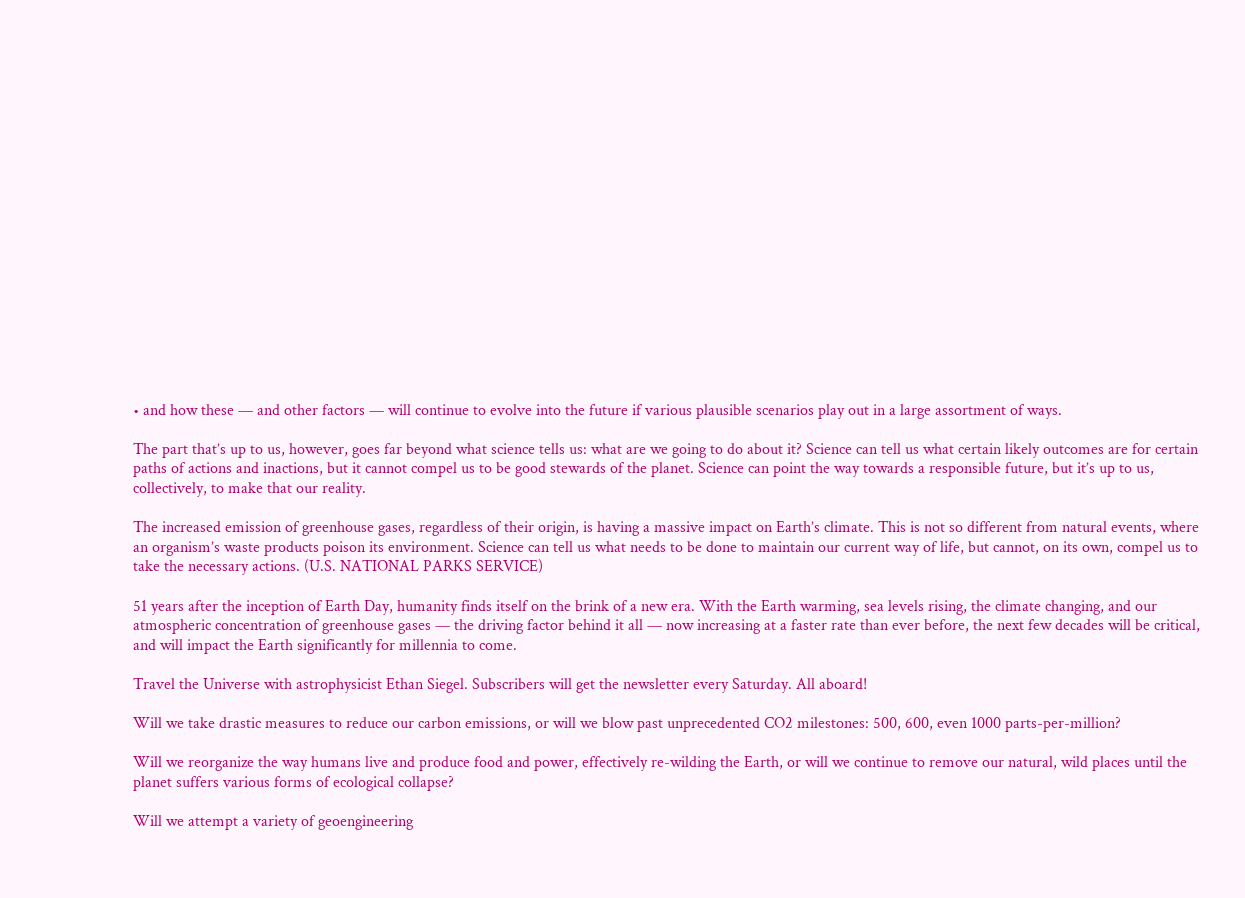• and how these — and other factors — will continue to evolve into the future if various plausible scenarios play out in a large assortment of ways.

The part that’s up to us, however, goes far beyond what science tells us: what are we going to do about it? Science can tell us what certain likely outcomes are for certain paths of actions and inactions, but it cannot compel us to be good stewards of the planet. Science can point the way towards a responsible future, but it’s up to us, collectively, to make that our reality.

The increased emission of greenhouse gases, regardless of their origin, is having a massive impact on Earth’s climate. This is not so different from natural events, where an organism’s waste products poison its environment. Science can tell us what needs to be done to maintain our current way of life, but cannot, on its own, compel us to take the necessary actions. (U.S. NATIONAL PARKS SERVICE)

51 years after the inception of Earth Day, humanity finds itself on the brink of a new era. With the Earth warming, sea levels rising, the climate changing, and our atmospheric concentration of greenhouse gases — the driving factor behind it all — now increasing at a faster rate than ever before, the next few decades will be critical, and will impact the Earth significantly for millennia to come.

Travel the Universe with astrophysicist Ethan Siegel. Subscribers will get the newsletter every Saturday. All aboard!

Will we take drastic measures to reduce our carbon emissions, or will we blow past unprecedented CO2 milestones: 500, 600, even 1000 parts-per-million?

Will we reorganize the way humans live and produce food and power, effectively re-wilding the Earth, or will we continue to remove our natural, wild places until the planet suffers various forms of ecological collapse?

Will we attempt a variety of geoengineering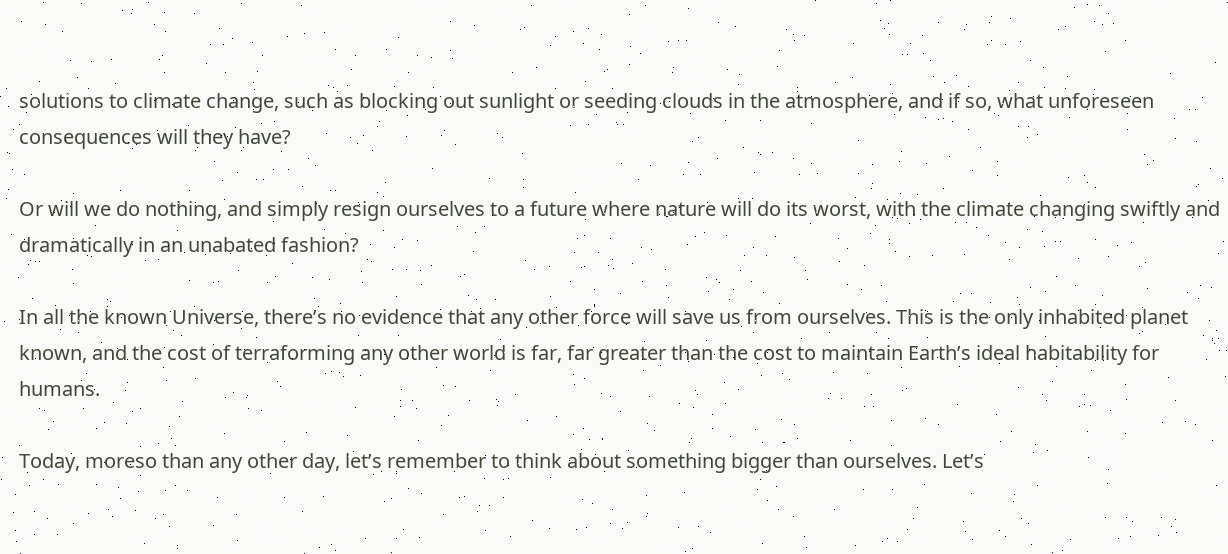solutions to climate change, such as blocking out sunlight or seeding clouds in the atmosphere, and if so, what unforeseen consequences will they have?

Or will we do nothing, and simply resign ourselves to a future where nature will do its worst, with the climate changing swiftly and dramatically in an unabated fashion?

In all the known Universe, there’s no evidence that any other force will save us from ourselves. This is the only inhabited planet known, and the cost of terraforming any other world is far, far greater than the cost to maintain Earth’s ideal habitability for humans.

Today, moreso than any other day, let’s remember to think about something bigger than ourselves. Let’s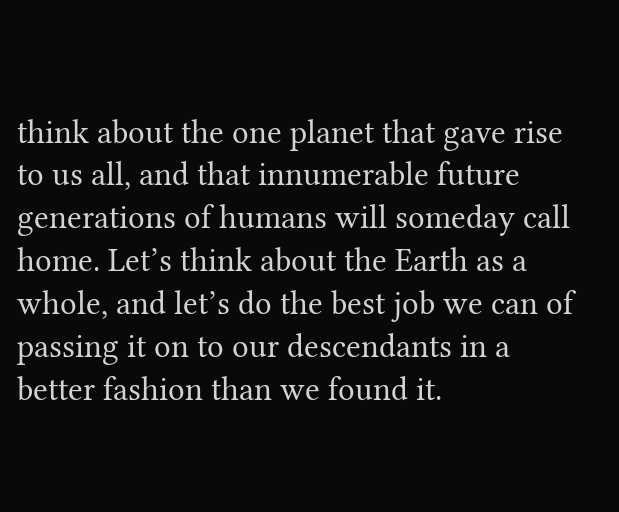think about the one planet that gave rise to us all, and that innumerable future generations of humans will someday call home. Let’s think about the Earth as a whole, and let’s do the best job we can of passing it on to our descendants in a better fashion than we found it.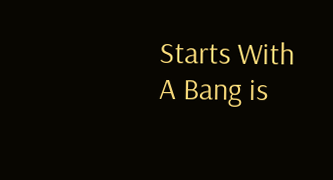Starts With A Bang is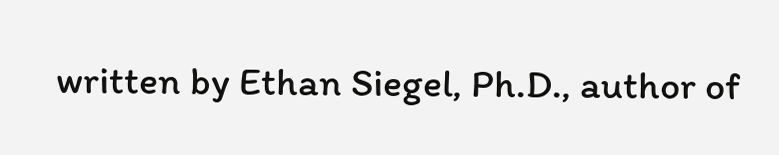written by Ethan Siegel, Ph.D., author of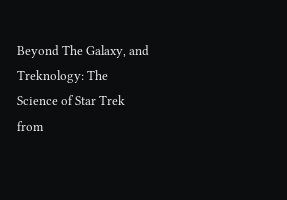Beyond The Galaxy, and Treknology: The Science of Star Trek from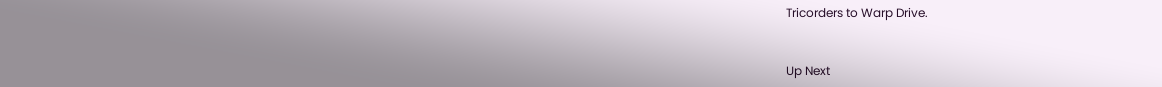Tricorders to Warp Drive.


Up Next